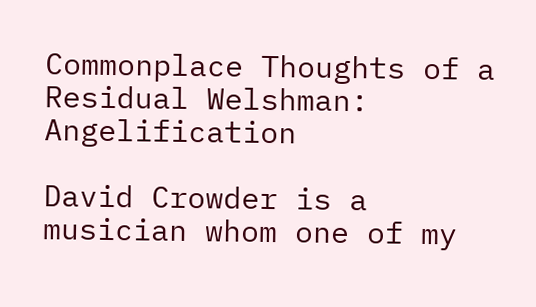Commonplace Thoughts of a Residual Welshman: Angelification

David Crowder is a musician whom one of my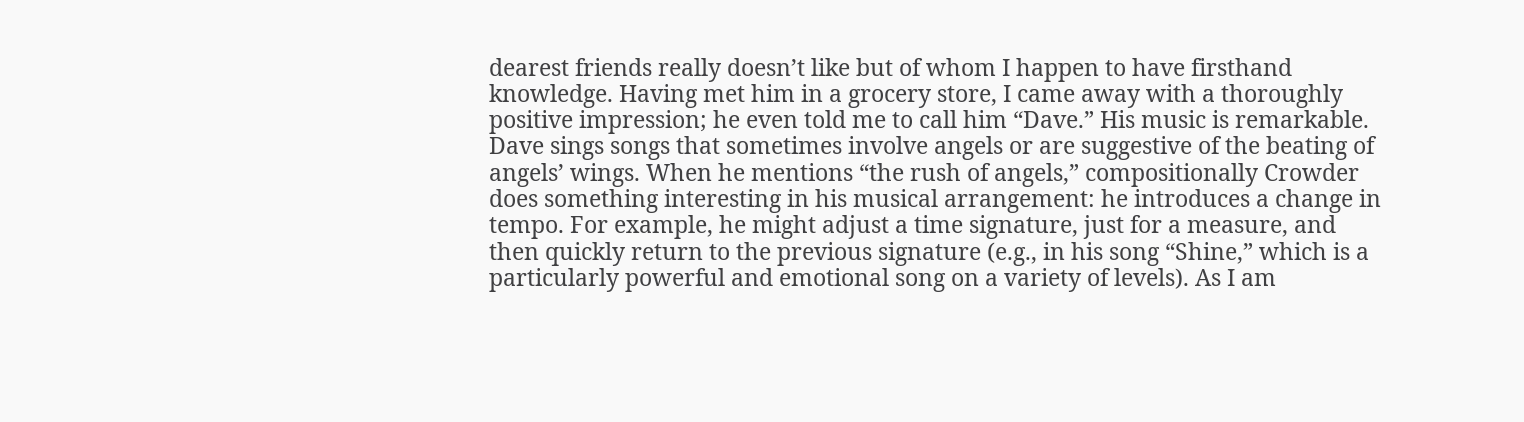dearest friends really doesn’t like but of whom I happen to have firsthand knowledge. Having met him in a grocery store, I came away with a thoroughly positive impression; he even told me to call him “Dave.” His music is remarkable. Dave sings songs that sometimes involve angels or are suggestive of the beating of angels’ wings. When he mentions “the rush of angels,” compositionally Crowder does something interesting in his musical arrangement: he introduces a change in tempo. For example, he might adjust a time signature, just for a measure, and then quickly return to the previous signature (e.g., in his song “Shine,” which is a particularly powerful and emotional song on a variety of levels). As I am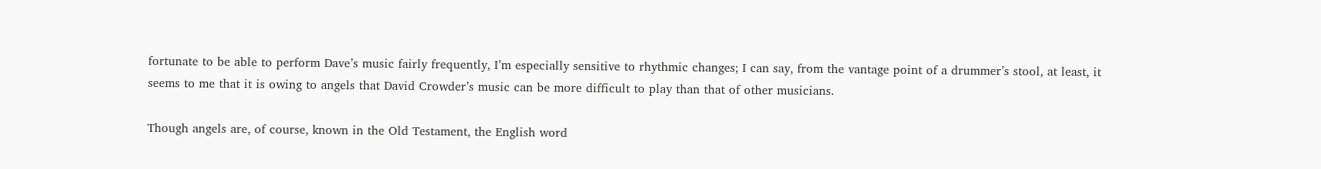fortunate to be able to perform Dave’s music fairly frequently, I’m especially sensitive to rhythmic changes; I can say, from the vantage point of a drummer’s stool, at least, it seems to me that it is owing to angels that David Crowder’s music can be more difficult to play than that of other musicians.

Though angels are, of course, known in the Old Testament, the English word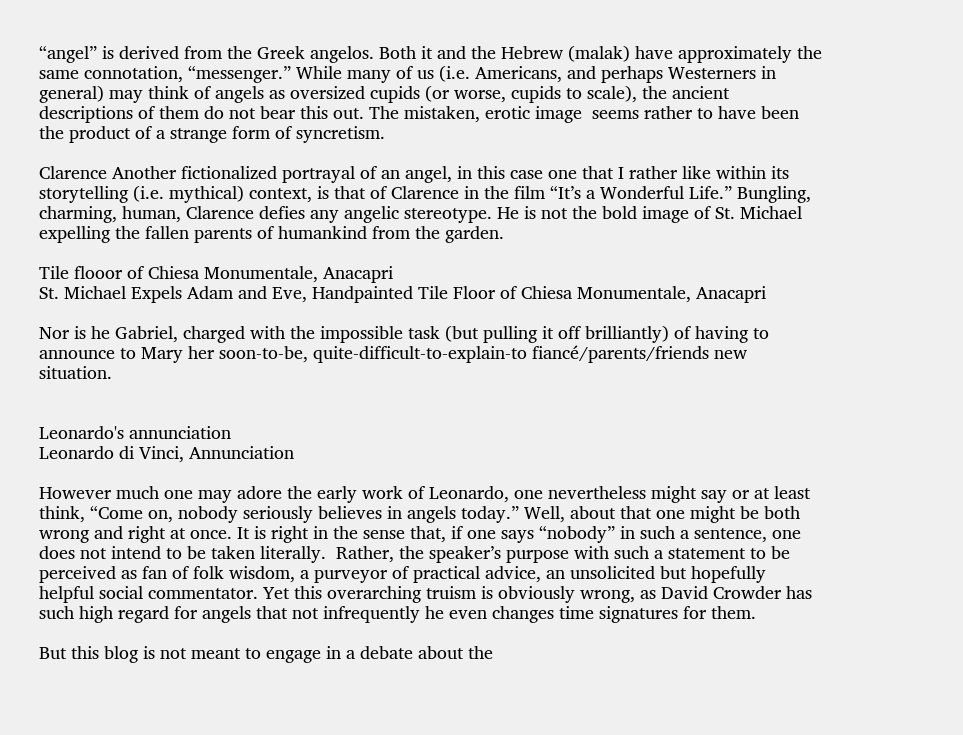“angel” is derived from the Greek angelos. Both it and the Hebrew (malak) have approximately the same connotation, “messenger.” While many of us (i.e. Americans, and perhaps Westerners in general) may think of angels as oversized cupids (or worse, cupids to scale), the ancient descriptions of them do not bear this out. The mistaken, erotic image  seems rather to have been the product of a strange form of syncretism.

Clarence Another fictionalized portrayal of an angel, in this case one that I rather like within its storytelling (i.e. mythical) context, is that of Clarence in the film “It’s a Wonderful Life.” Bungling, charming, human, Clarence defies any angelic stereotype. He is not the bold image of St. Michael expelling the fallen parents of humankind from the garden.

Tile flooor of Chiesa Monumentale, Anacapri
St. Michael Expels Adam and Eve, Handpainted Tile Floor of Chiesa Monumentale, Anacapri

Nor is he Gabriel, charged with the impossible task (but pulling it off brilliantly) of having to announce to Mary her soon-to-be, quite-difficult-to-explain-to fiancé/parents/friends new situation.


Leonardo's annunciation
Leonardo di Vinci, Annunciation

However much one may adore the early work of Leonardo, one nevertheless might say or at least think, “Come on, nobody seriously believes in angels today.” Well, about that one might be both wrong and right at once. It is right in the sense that, if one says “nobody” in such a sentence, one does not intend to be taken literally.  Rather, the speaker’s purpose with such a statement to be perceived as fan of folk wisdom, a purveyor of practical advice, an unsolicited but hopefully helpful social commentator. Yet this overarching truism is obviously wrong, as David Crowder has such high regard for angels that not infrequently he even changes time signatures for them.

But this blog is not meant to engage in a debate about the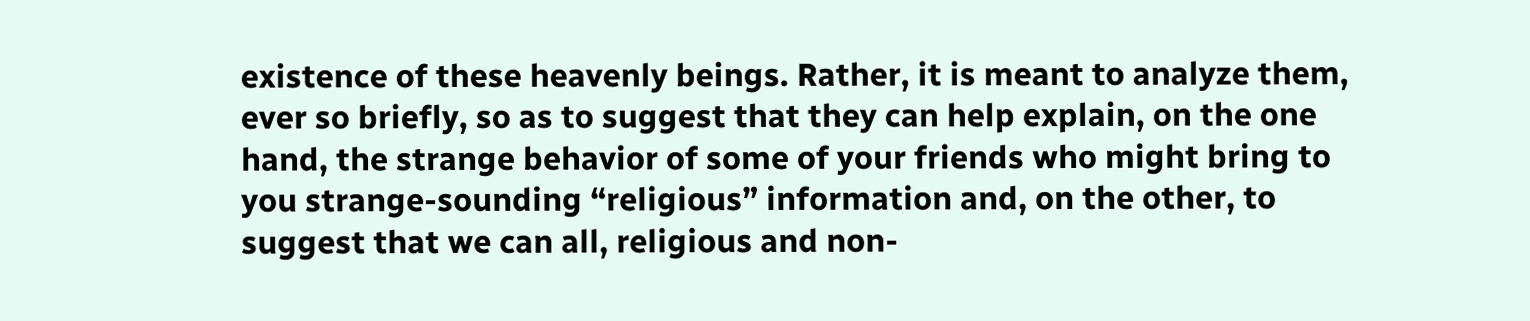existence of these heavenly beings. Rather, it is meant to analyze them, ever so briefly, so as to suggest that they can help explain, on the one hand, the strange behavior of some of your friends who might bring to you strange-sounding “religious” information and, on the other, to suggest that we can all, religious and non-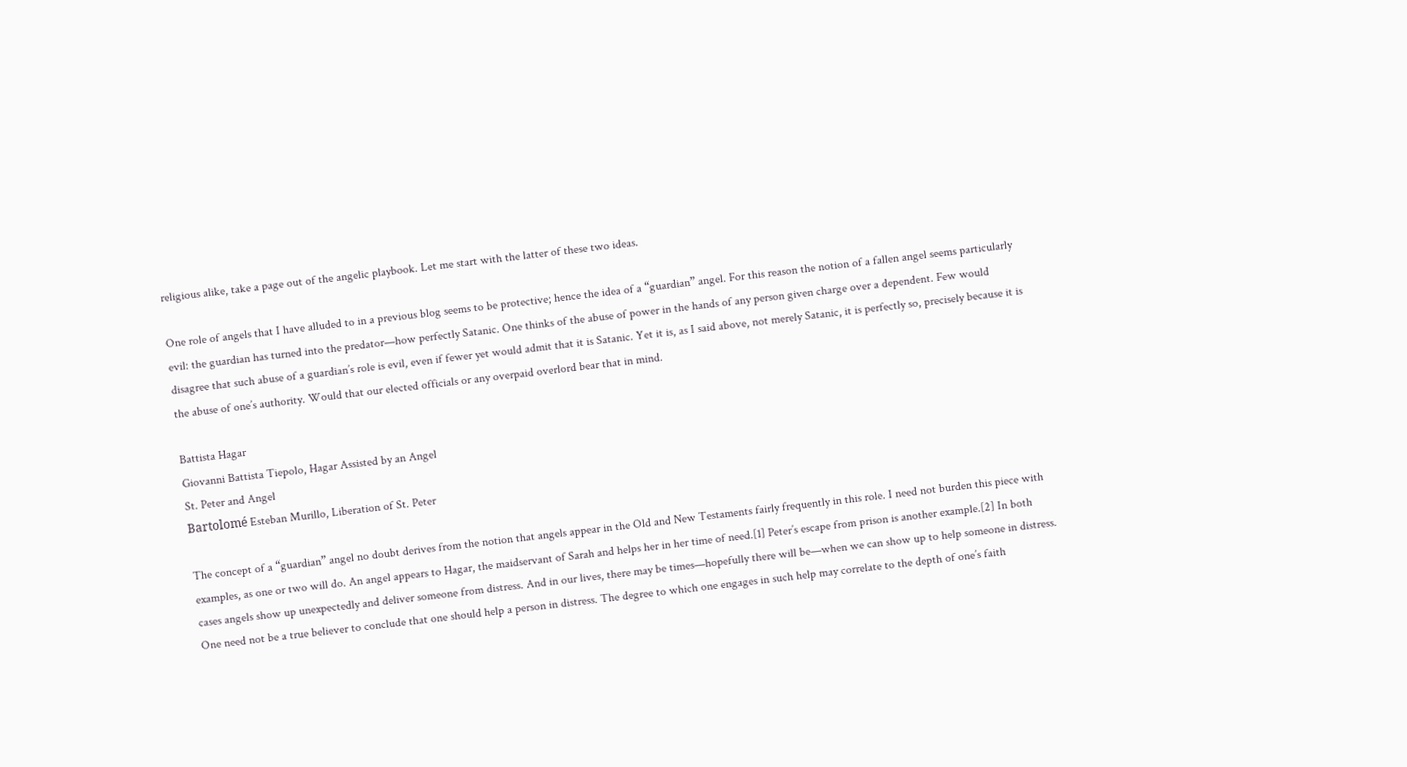religious alike, take a page out of the angelic playbook. Let me start with the latter of these two ideas.

One role of angels that I have alluded to in a previous blog seems to be protective; hence the idea of a “guardian” angel. For this reason the notion of a fallen angel seems particularly evil: the guardian has turned into the predator—how perfectly Satanic. One thinks of the abuse of power in the hands of any person given charge over a dependent. Few would disagree that such abuse of a guardian’s role is evil, even if fewer yet would admit that it is Satanic. Yet it is, as I said above, not merely Satanic, it is perfectly so, precisely because it is the abuse of one’s authority. Would that our elected officials or any overpaid overlord bear that in mind.

Battista Hagar
Giovanni Battista Tiepolo, Hagar Assisted by an Angel
St. Peter and Angel
Bartolomé Esteban Murillo, Liberation of St. Peter

The concept of a “guardian” angel no doubt derives from the notion that angels appear in the Old and New Testaments fairly frequently in this role. I need not burden this piece with examples, as one or two will do. An angel appears to Hagar, the maidservant of Sarah and helps her in her time of need.[1] Peter’s escape from prison is another example.[2] In both cases angels show up unexpectedly and deliver someone from distress. And in our lives, there may be times—hopefully there will be—when we can show up to help someone in distress. One need not be a true believer to conclude that one should help a person in distress. The degree to which one engages in such help may correlate to the depth of one’s faith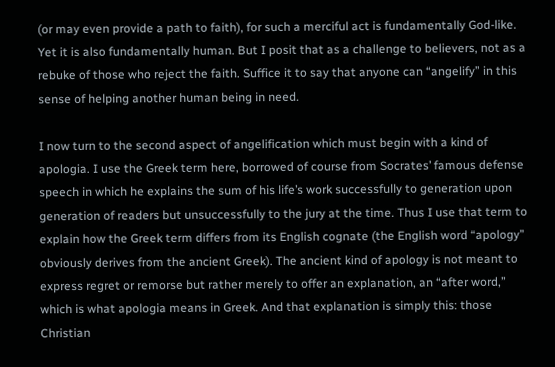(or may even provide a path to faith), for such a merciful act is fundamentally God-like. Yet it is also fundamentally human. But I posit that as a challenge to believers, not as a rebuke of those who reject the faith. Suffice it to say that anyone can “angelify” in this sense of helping another human being in need.

I now turn to the second aspect of angelification which must begin with a kind of apologia. I use the Greek term here, borrowed of course from Socrates’ famous defense speech in which he explains the sum of his life’s work successfully to generation upon generation of readers but unsuccessfully to the jury at the time. Thus I use that term to explain how the Greek term differs from its English cognate (the English word “apology” obviously derives from the ancient Greek). The ancient kind of apology is not meant to express regret or remorse but rather merely to offer an explanation, an “after word,” which is what apologia means in Greek. And that explanation is simply this: those Christian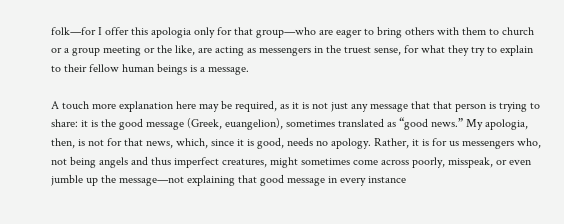folk—for I offer this apologia only for that group—who are eager to bring others with them to church or a group meeting or the like, are acting as messengers in the truest sense, for what they try to explain to their fellow human beings is a message.

A touch more explanation here may be required, as it is not just any message that that person is trying to share: it is the good message (Greek, euangelion), sometimes translated as “good news.” My apologia, then, is not for that news, which, since it is good, needs no apology. Rather, it is for us messengers who, not being angels and thus imperfect creatures, might sometimes come across poorly, misspeak, or even jumble up the message—not explaining that good message in every instance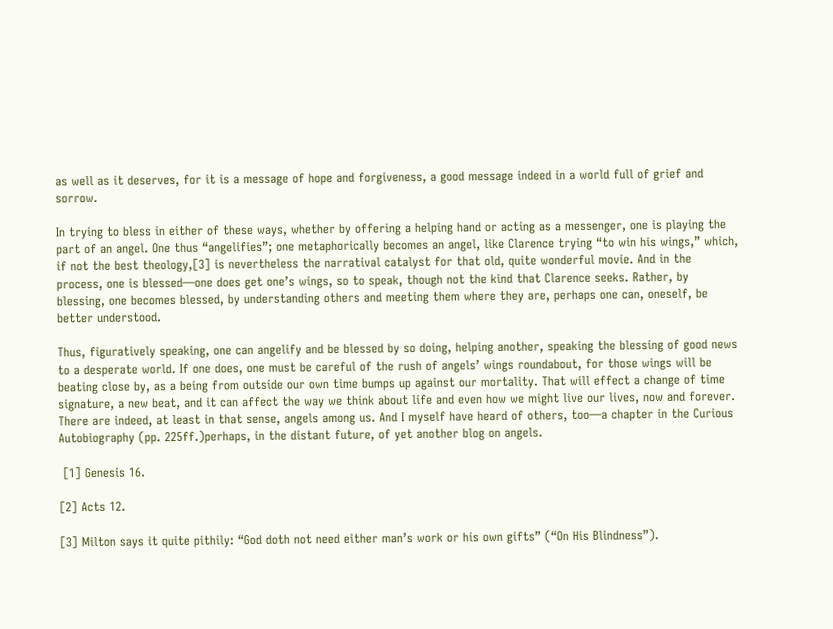as well as it deserves, for it is a message of hope and forgiveness, a good message indeed in a world full of grief and sorrow.

In trying to bless in either of these ways, whether by offering a helping hand or acting as a messenger, one is playing the part of an angel. One thus “angelifies”; one metaphorically becomes an angel, like Clarence trying “to win his wings,” which, if not the best theology,[3] is nevertheless the narratival catalyst for that old, quite wonderful movie. And in the process, one is blessed—one does get one’s wings, so to speak, though not the kind that Clarence seeks. Rather, by blessing, one becomes blessed, by understanding others and meeting them where they are, perhaps one can, oneself, be better understood.

Thus, figuratively speaking, one can angelify and be blessed by so doing, helping another, speaking the blessing of good news to a desperate world. If one does, one must be careful of the rush of angels’ wings roundabout, for those wings will be beating close by, as a being from outside our own time bumps up against our mortality. That will effect a change of time signature, a new beat, and it can affect the way we think about life and even how we might live our lives, now and forever. There are indeed, at least in that sense, angels among us. And I myself have heard of others, too—a chapter in the Curious Autobiography (pp. 225ff.)perhaps, in the distant future, of yet another blog on angels.

 [1] Genesis 16.

[2] Acts 12.

[3] Milton says it quite pithily: “God doth not need either man’s work or his own gifts” (“On His Blindness”).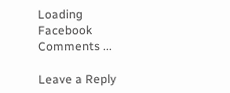Loading Facebook Comments ...

Leave a Reply